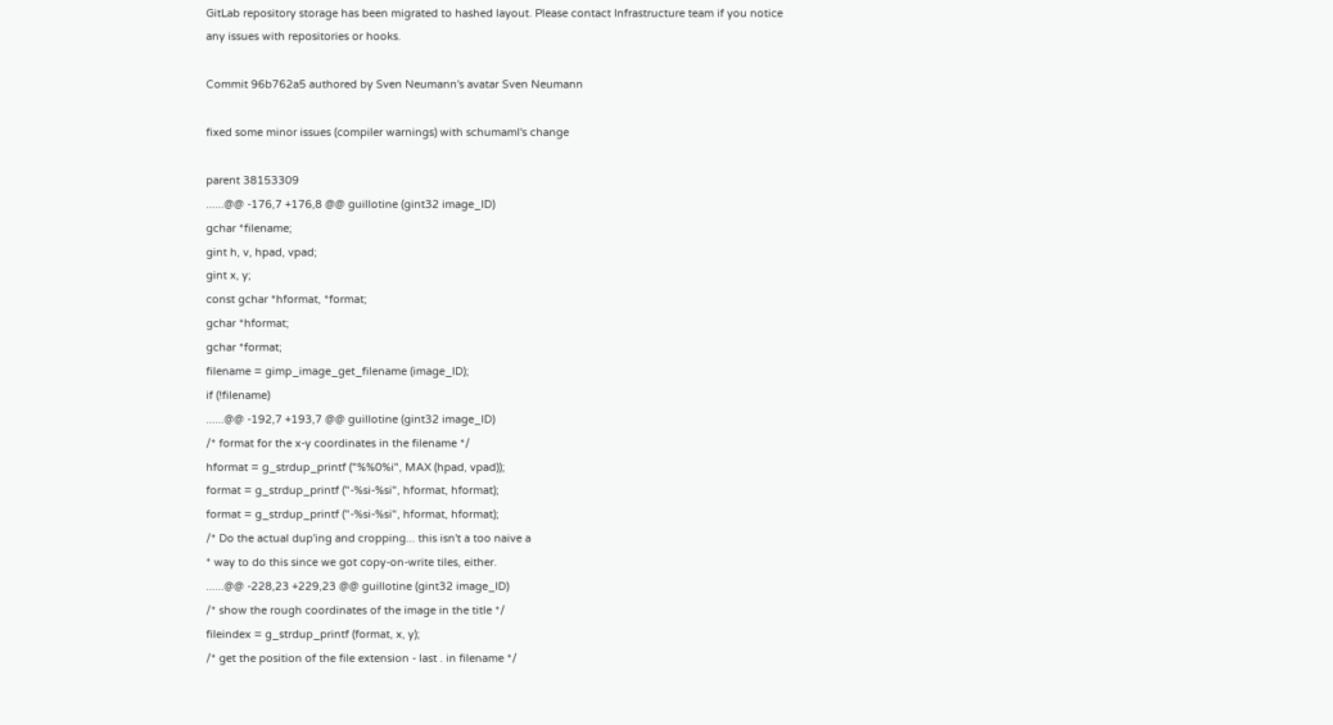GitLab repository storage has been migrated to hashed layout. Please contact Infrastructure team if you notice any issues with repositories or hooks.

Commit 96b762a5 authored by Sven Neumann's avatar Sven Neumann

fixed some minor issues (compiler warnings) with schumaml's change

parent 38153309
......@@ -176,7 +176,8 @@ guillotine (gint32 image_ID)
gchar *filename;
gint h, v, hpad, vpad;
gint x, y;
const gchar *hformat, *format;
gchar *hformat;
gchar *format;
filename = gimp_image_get_filename (image_ID);
if (!filename)
......@@ -192,7 +193,7 @@ guillotine (gint32 image_ID)
/* format for the x-y coordinates in the filename */
hformat = g_strdup_printf ("%%0%i", MAX (hpad, vpad));
format = g_strdup_printf ("-%si-%si", hformat, hformat);
format = g_strdup_printf ("-%si-%si", hformat, hformat);
/* Do the actual dup'ing and cropping... this isn't a too naive a
* way to do this since we got copy-on-write tiles, either.
......@@ -228,23 +229,23 @@ guillotine (gint32 image_ID)
/* show the rough coordinates of the image in the title */
fileindex = g_strdup_printf (format, x, y);
/* get the position of the file extension - last . in filename */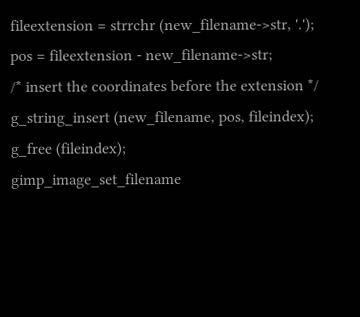fileextension = strrchr (new_filename->str, '.');
pos = fileextension - new_filename->str;
/* insert the coordinates before the extension */
g_string_insert (new_filename, pos, fileindex);
g_free (fileindex);
gimp_image_set_filename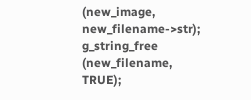(new_image, new_filename->str);
g_string_free (new_filename, TRUE);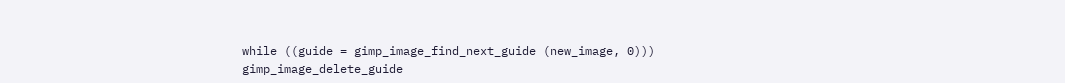while ((guide = gimp_image_find_next_guide (new_image, 0)))
gimp_image_delete_guide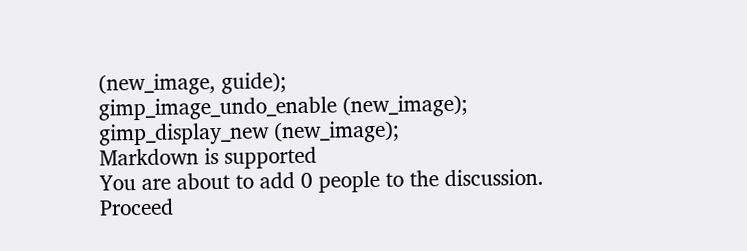(new_image, guide);
gimp_image_undo_enable (new_image);
gimp_display_new (new_image);
Markdown is supported
You are about to add 0 people to the discussion. Proceed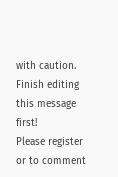with caution.
Finish editing this message first!
Please register or to comment